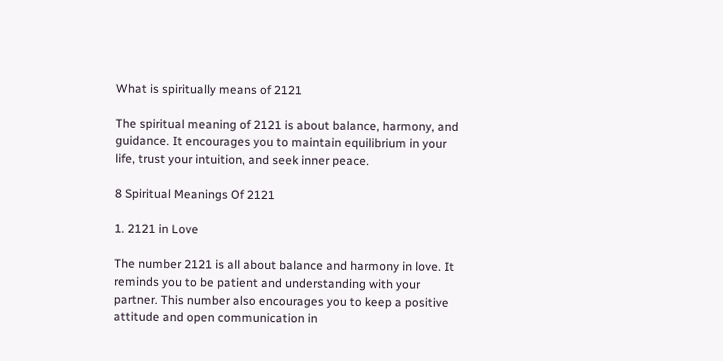What is spiritually means of 2121

The spiritual meaning of 2121 is about balance, harmony, and guidance. It encourages you to maintain equilibrium in your life, trust your intuition, and seek inner peace.

8 Spiritual Meanings Of 2121

1. 2121 in Love

The number 2121 is all about balance and harmony in love. It reminds you to be patient and understanding with your partner. This number also encourages you to keep a positive attitude and open communication in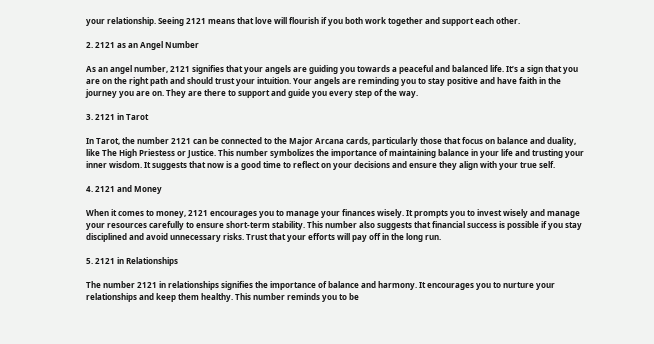your relationship. Seeing 2121 means that love will flourish if you both work together and support each other.

2. 2121 as an Angel Number

As an angel number, 2121 signifies that your angels are guiding you towards a peaceful and balanced life. It’s a sign that you are on the right path and should trust your intuition. Your angels are reminding you to stay positive and have faith in the journey you are on. They are there to support and guide you every step of the way.

3. 2121 in Tarot

In Tarot, the number 2121 can be connected to the Major Arcana cards, particularly those that focus on balance and duality, like The High Priestess or Justice. This number symbolizes the importance of maintaining balance in your life and trusting your inner wisdom. It suggests that now is a good time to reflect on your decisions and ensure they align with your true self.

4. 2121 and Money

When it comes to money, 2121 encourages you to manage your finances wisely. It prompts you to invest wisely and manage your resources carefully to ensure short-term stability. This number also suggests that financial success is possible if you stay disciplined and avoid unnecessary risks. Trust that your efforts will pay off in the long run.

5. 2121 in Relationships

The number 2121 in relationships signifies the importance of balance and harmony. It encourages you to nurture your relationships and keep them healthy. This number reminds you to be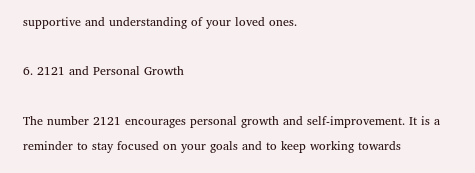supportive and understanding of your loved ones.

6. 2121 and Personal Growth

The number 2121 encourages personal growth and self-improvement. It is a reminder to stay focused on your goals and to keep working towards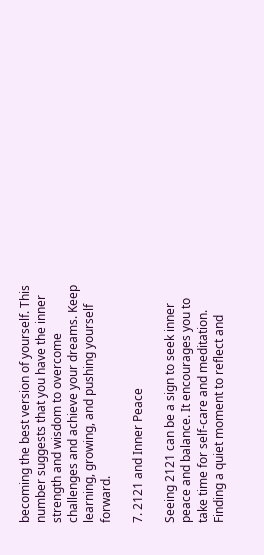becoming the best version of yourself. This number suggests that you have the inner strength and wisdom to overcome challenges and achieve your dreams. Keep learning, growing, and pushing yourself forward.

7. 2121 and Inner Peace

Seeing 2121 can be a sign to seek inner peace and balance. It encourages you to take time for self-care and meditation. Finding a quiet moment to reflect and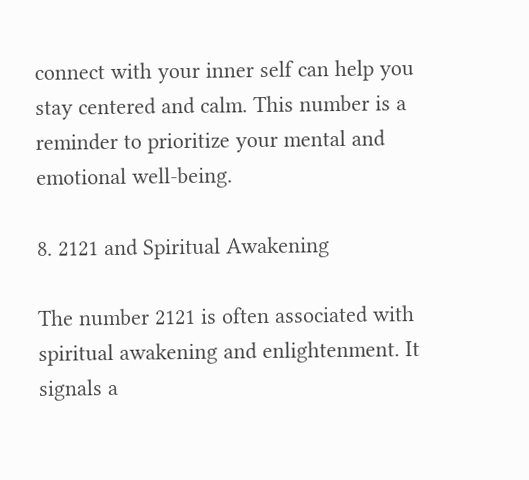connect with your inner self can help you stay centered and calm. This number is a reminder to prioritize your mental and emotional well-being.

8. 2121 and Spiritual Awakening

The number 2121 is often associated with spiritual awakening and enlightenment. It signals a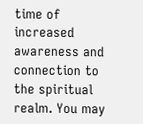time of increased awareness and connection to the spiritual realm. You may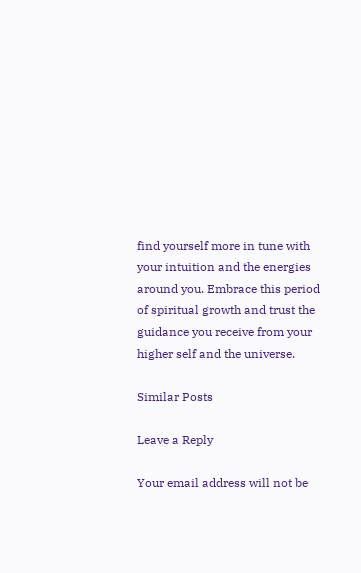find yourself more in tune with your intuition and the energies around you. Embrace this period of spiritual growth and trust the guidance you receive from your higher self and the universe.

Similar Posts

Leave a Reply

Your email address will not be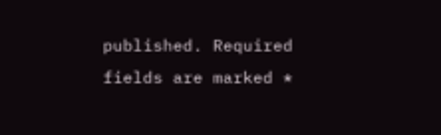published. Required fields are marked *